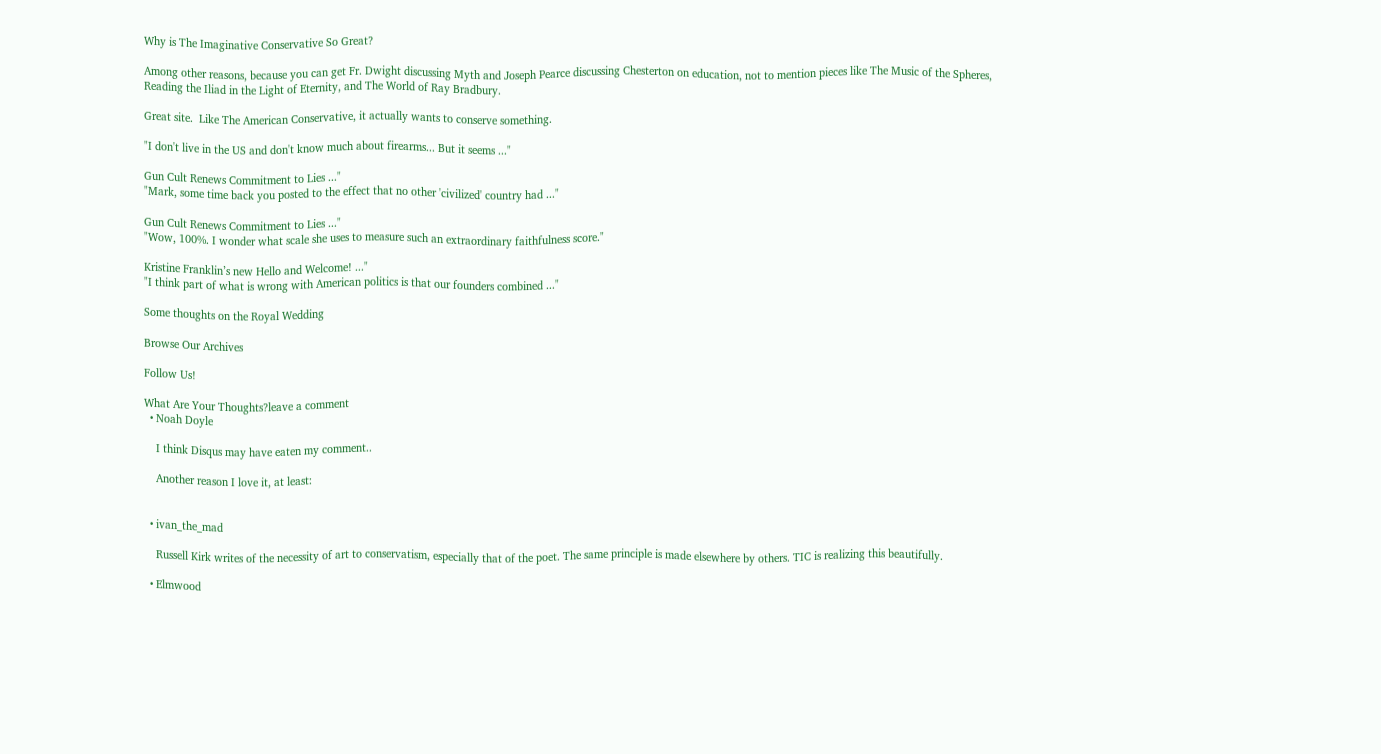Why is The Imaginative Conservative So Great?

Among other reasons, because you can get Fr. Dwight discussing Myth and Joseph Pearce discussing Chesterton on education, not to mention pieces like The Music of the Spheres, Reading the Iliad in the Light of Eternity, and The World of Ray Bradbury.

Great site.  Like The American Conservative, it actually wants to conserve something.

"I don't live in the US and don't know much about firearms... But it seems ..."

Gun Cult Renews Commitment to Lies ..."
"Mark, some time back you posted to the effect that no other 'civilized' country had ..."

Gun Cult Renews Commitment to Lies ..."
"Wow, 100%. I wonder what scale she uses to measure such an extraordinary faithfulness score."

Kristine Franklin’s new Hello and Welcome! ..."
"I think part of what is wrong with American politics is that our founders combined ..."

Some thoughts on the Royal Wedding

Browse Our Archives

Follow Us!

What Are Your Thoughts?leave a comment
  • Noah Doyle

    I think Disqus may have eaten my comment..

    Another reason I love it, at least:


  • ivan_the_mad

    Russell Kirk writes of the necessity of art to conservatism, especially that of the poet. The same principle is made elsewhere by others. TIC is realizing this beautifully.

  • Elmwood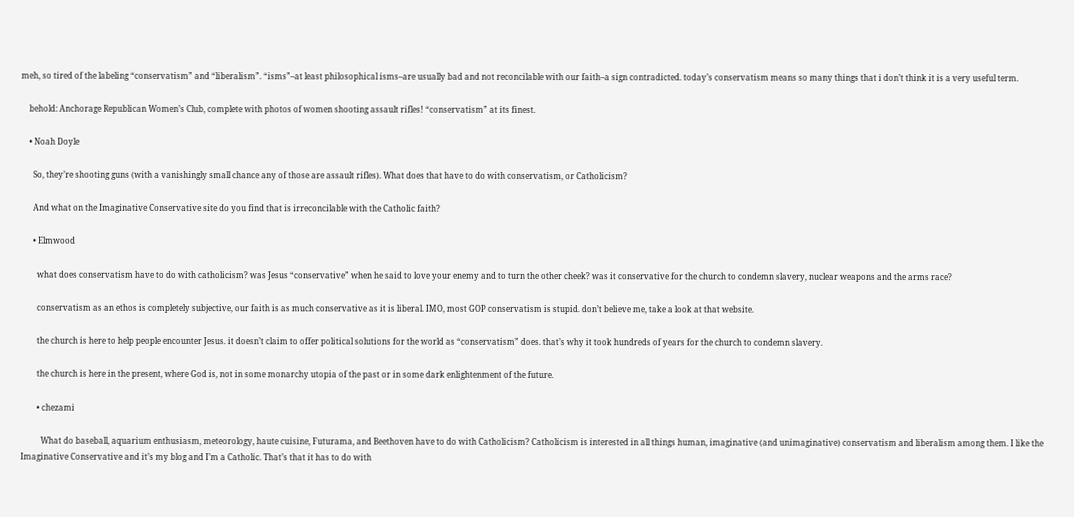meh, so tired of the labeling “conservatism” and “liberalism”. “isms”–at least philosophical isms–are usually bad and not reconcilable with our faith–a sign contradicted. today’s conservatism means so many things that i don’t think it is a very useful term.

    behold: Anchorage Republican Women’s Club, complete with photos of women shooting assault rifles! “conservatism” at its finest.

    • Noah Doyle

      So, they’re shooting guns (with a vanishingly small chance any of those are assault rifles). What does that have to do with conservatism, or Catholicism?

      And what on the Imaginative Conservative site do you find that is irreconcilable with the Catholic faith?

      • Elmwood

        what does conservatism have to do with catholicism? was Jesus “conservative” when he said to love your enemy and to turn the other cheek? was it conservative for the church to condemn slavery, nuclear weapons and the arms race?

        conservatism as an ethos is completely subjective, our faith is as much conservative as it is liberal. IMO, most GOP conservatism is stupid. don’t believe me, take a look at that website.

        the church is here to help people encounter Jesus. it doesn’t claim to offer political solutions for the world as “conservatism” does. that’s why it took hundreds of years for the church to condemn slavery.

        the church is here in the present, where God is, not in some monarchy utopia of the past or in some dark enlightenment of the future.

        • chezami

          What do baseball, aquarium enthusiasm, meteorology, haute cuisine, Futurama, and Beethoven have to do with Catholicism? Catholicism is interested in all things human, imaginative (and unimaginative) conservatism and liberalism among them. I like the Imaginative Conservative and it’s my blog and I’m a Catholic. That’s that it has to do with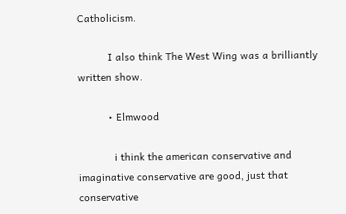Catholicism.

          I also think The West Wing was a brilliantly written show.

          • Elmwood

            i think the american conservative and imaginative conservative are good, just that conservative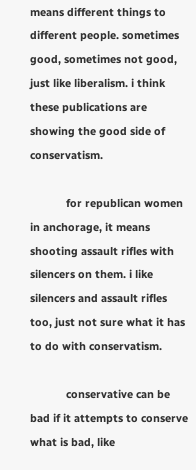means different things to different people. sometimes good, sometimes not good, just like liberalism. i think these publications are showing the good side of conservatism.

            for republican women in anchorage, it means shooting assault rifles with silencers on them. i like silencers and assault rifles too, just not sure what it has to do with conservatism.

            conservative can be bad if it attempts to conserve what is bad, like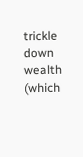trickle down wealth (which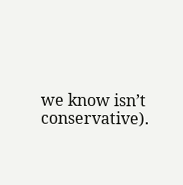we know isn’t conservative).